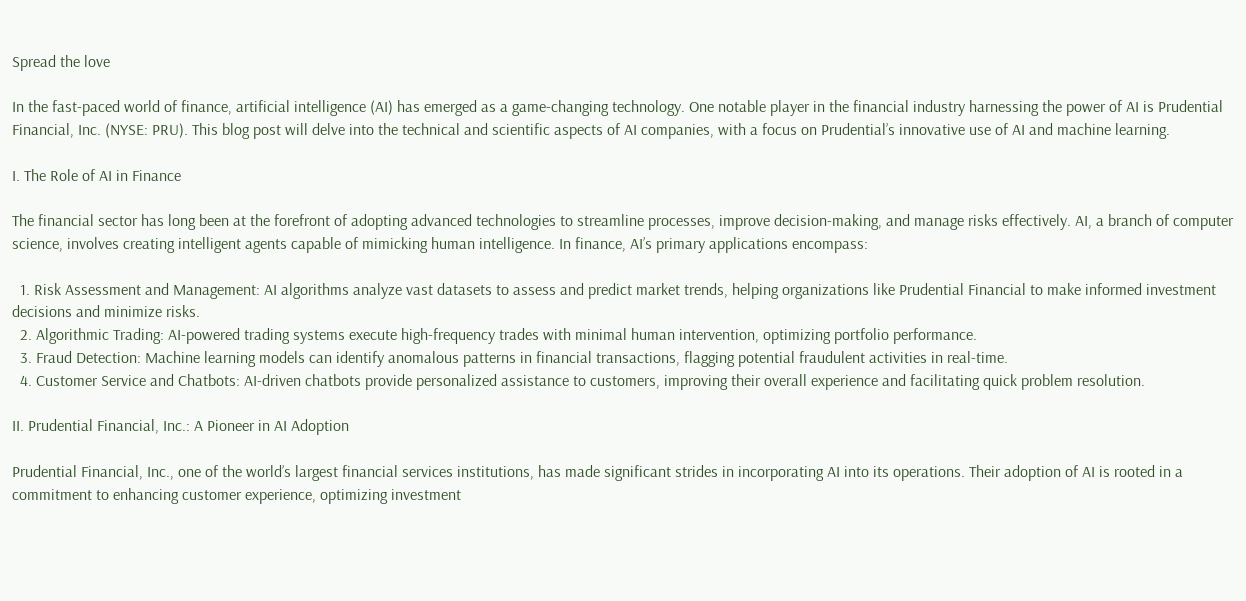Spread the love

In the fast-paced world of finance, artificial intelligence (AI) has emerged as a game-changing technology. One notable player in the financial industry harnessing the power of AI is Prudential Financial, Inc. (NYSE: PRU). This blog post will delve into the technical and scientific aspects of AI companies, with a focus on Prudential’s innovative use of AI and machine learning.

I. The Role of AI in Finance

The financial sector has long been at the forefront of adopting advanced technologies to streamline processes, improve decision-making, and manage risks effectively. AI, a branch of computer science, involves creating intelligent agents capable of mimicking human intelligence. In finance, AI’s primary applications encompass:

  1. Risk Assessment and Management: AI algorithms analyze vast datasets to assess and predict market trends, helping organizations like Prudential Financial to make informed investment decisions and minimize risks.
  2. Algorithmic Trading: AI-powered trading systems execute high-frequency trades with minimal human intervention, optimizing portfolio performance.
  3. Fraud Detection: Machine learning models can identify anomalous patterns in financial transactions, flagging potential fraudulent activities in real-time.
  4. Customer Service and Chatbots: AI-driven chatbots provide personalized assistance to customers, improving their overall experience and facilitating quick problem resolution.

II. Prudential Financial, Inc.: A Pioneer in AI Adoption

Prudential Financial, Inc., one of the world’s largest financial services institutions, has made significant strides in incorporating AI into its operations. Their adoption of AI is rooted in a commitment to enhancing customer experience, optimizing investment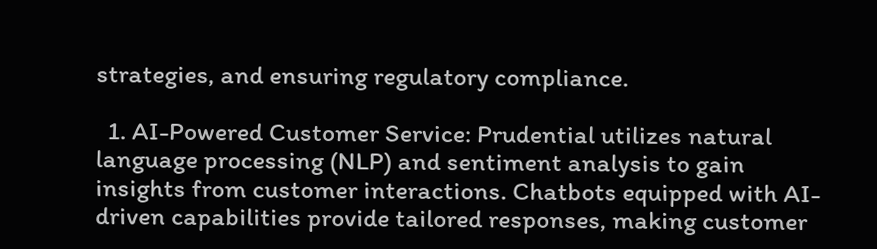strategies, and ensuring regulatory compliance.

  1. AI-Powered Customer Service: Prudential utilizes natural language processing (NLP) and sentiment analysis to gain insights from customer interactions. Chatbots equipped with AI-driven capabilities provide tailored responses, making customer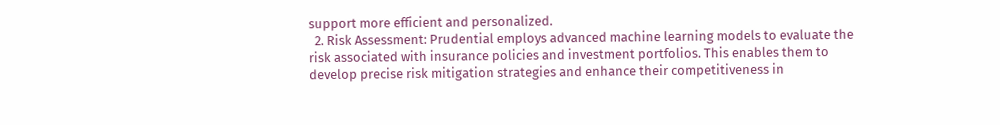support more efficient and personalized.
  2. Risk Assessment: Prudential employs advanced machine learning models to evaluate the risk associated with insurance policies and investment portfolios. This enables them to develop precise risk mitigation strategies and enhance their competitiveness in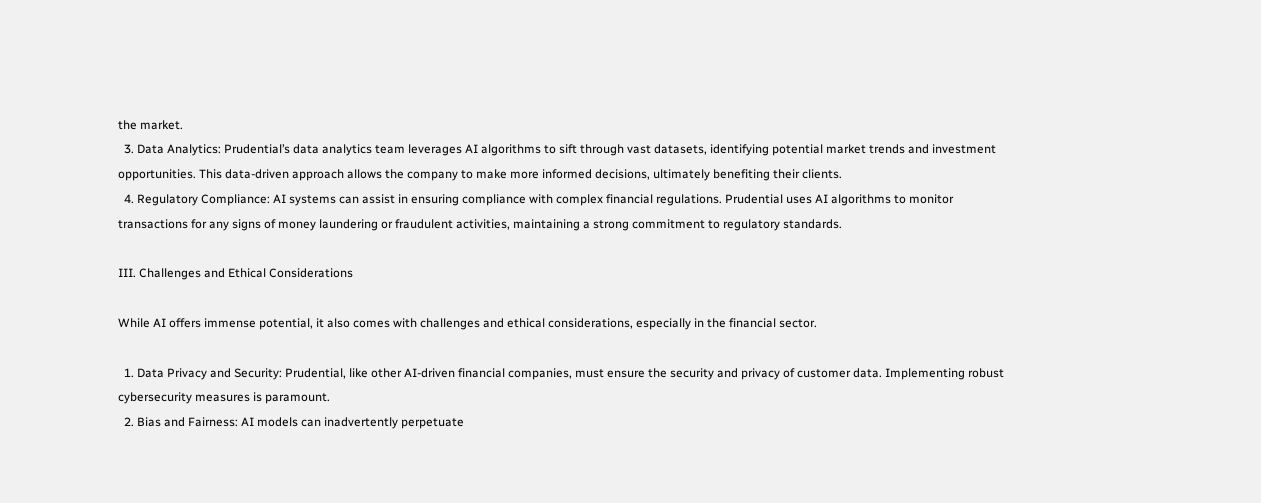the market.
  3. Data Analytics: Prudential’s data analytics team leverages AI algorithms to sift through vast datasets, identifying potential market trends and investment opportunities. This data-driven approach allows the company to make more informed decisions, ultimately benefiting their clients.
  4. Regulatory Compliance: AI systems can assist in ensuring compliance with complex financial regulations. Prudential uses AI algorithms to monitor transactions for any signs of money laundering or fraudulent activities, maintaining a strong commitment to regulatory standards.

III. Challenges and Ethical Considerations

While AI offers immense potential, it also comes with challenges and ethical considerations, especially in the financial sector.

  1. Data Privacy and Security: Prudential, like other AI-driven financial companies, must ensure the security and privacy of customer data. Implementing robust cybersecurity measures is paramount.
  2. Bias and Fairness: AI models can inadvertently perpetuate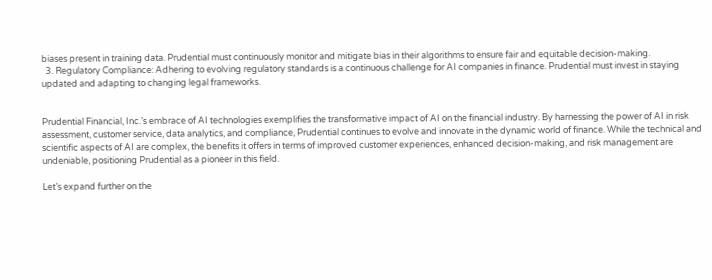biases present in training data. Prudential must continuously monitor and mitigate bias in their algorithms to ensure fair and equitable decision-making.
  3. Regulatory Compliance: Adhering to evolving regulatory standards is a continuous challenge for AI companies in finance. Prudential must invest in staying updated and adapting to changing legal frameworks.


Prudential Financial, Inc.’s embrace of AI technologies exemplifies the transformative impact of AI on the financial industry. By harnessing the power of AI in risk assessment, customer service, data analytics, and compliance, Prudential continues to evolve and innovate in the dynamic world of finance. While the technical and scientific aspects of AI are complex, the benefits it offers in terms of improved customer experiences, enhanced decision-making, and risk management are undeniable, positioning Prudential as a pioneer in this field.

Let’s expand further on the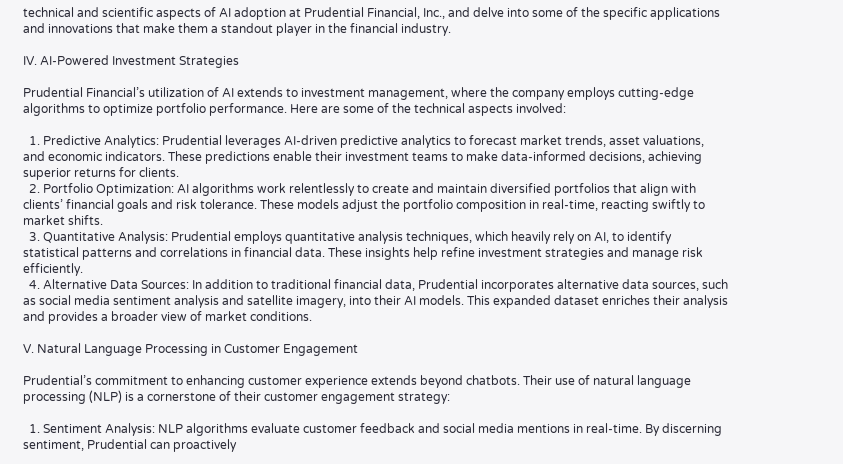technical and scientific aspects of AI adoption at Prudential Financial, Inc., and delve into some of the specific applications and innovations that make them a standout player in the financial industry.

IV. AI-Powered Investment Strategies

Prudential Financial’s utilization of AI extends to investment management, where the company employs cutting-edge algorithms to optimize portfolio performance. Here are some of the technical aspects involved:

  1. Predictive Analytics: Prudential leverages AI-driven predictive analytics to forecast market trends, asset valuations, and economic indicators. These predictions enable their investment teams to make data-informed decisions, achieving superior returns for clients.
  2. Portfolio Optimization: AI algorithms work relentlessly to create and maintain diversified portfolios that align with clients’ financial goals and risk tolerance. These models adjust the portfolio composition in real-time, reacting swiftly to market shifts.
  3. Quantitative Analysis: Prudential employs quantitative analysis techniques, which heavily rely on AI, to identify statistical patterns and correlations in financial data. These insights help refine investment strategies and manage risk efficiently.
  4. Alternative Data Sources: In addition to traditional financial data, Prudential incorporates alternative data sources, such as social media sentiment analysis and satellite imagery, into their AI models. This expanded dataset enriches their analysis and provides a broader view of market conditions.

V. Natural Language Processing in Customer Engagement

Prudential’s commitment to enhancing customer experience extends beyond chatbots. Their use of natural language processing (NLP) is a cornerstone of their customer engagement strategy:

  1. Sentiment Analysis: NLP algorithms evaluate customer feedback and social media mentions in real-time. By discerning sentiment, Prudential can proactively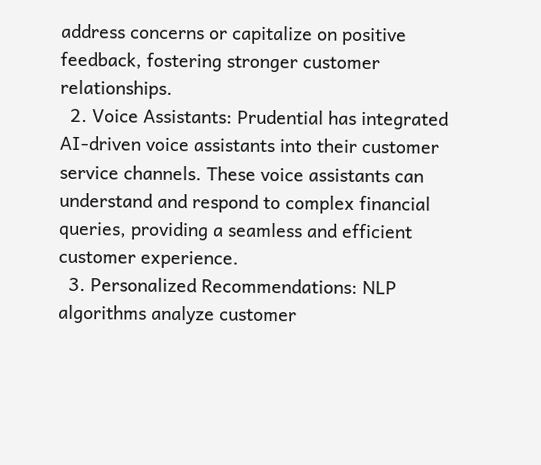address concerns or capitalize on positive feedback, fostering stronger customer relationships.
  2. Voice Assistants: Prudential has integrated AI-driven voice assistants into their customer service channels. These voice assistants can understand and respond to complex financial queries, providing a seamless and efficient customer experience.
  3. Personalized Recommendations: NLP algorithms analyze customer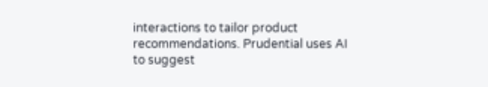interactions to tailor product recommendations. Prudential uses AI to suggest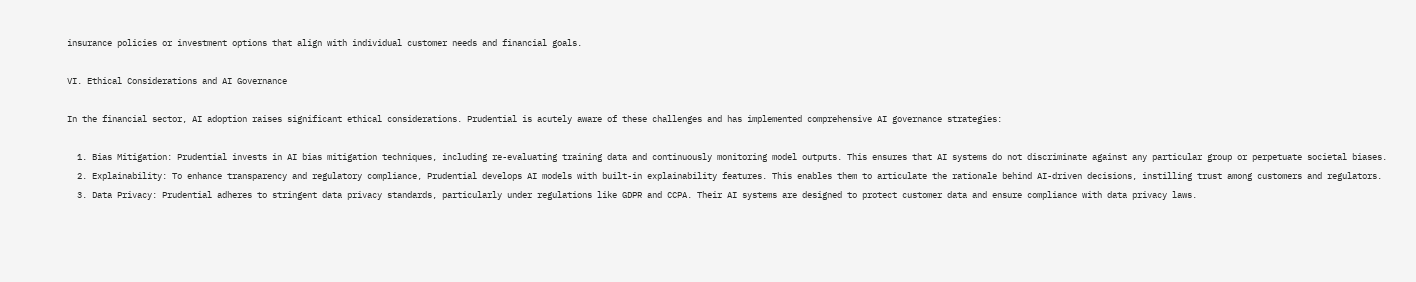insurance policies or investment options that align with individual customer needs and financial goals.

VI. Ethical Considerations and AI Governance

In the financial sector, AI adoption raises significant ethical considerations. Prudential is acutely aware of these challenges and has implemented comprehensive AI governance strategies:

  1. Bias Mitigation: Prudential invests in AI bias mitigation techniques, including re-evaluating training data and continuously monitoring model outputs. This ensures that AI systems do not discriminate against any particular group or perpetuate societal biases.
  2. Explainability: To enhance transparency and regulatory compliance, Prudential develops AI models with built-in explainability features. This enables them to articulate the rationale behind AI-driven decisions, instilling trust among customers and regulators.
  3. Data Privacy: Prudential adheres to stringent data privacy standards, particularly under regulations like GDPR and CCPA. Their AI systems are designed to protect customer data and ensure compliance with data privacy laws.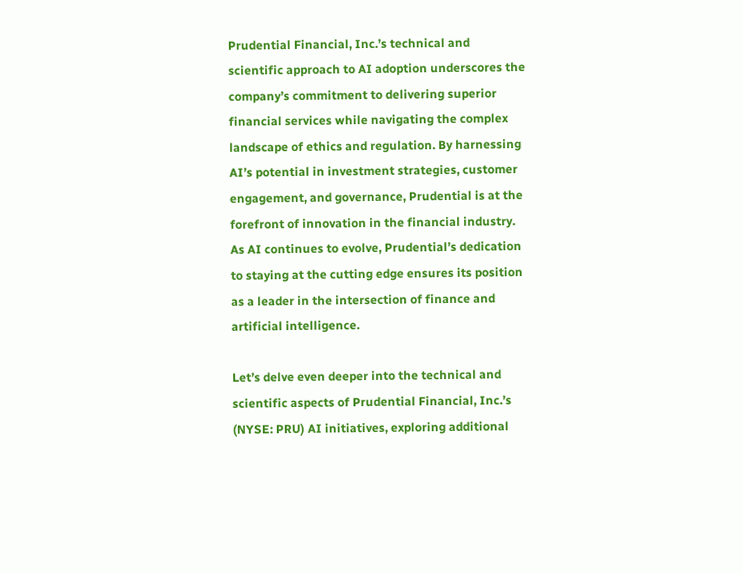Prudential Financial, Inc.’s technical and scientific approach to AI adoption underscores the company’s commitment to delivering superior financial services while navigating the complex landscape of ethics and regulation. By harnessing AI’s potential in investment strategies, customer engagement, and governance, Prudential is at the forefront of innovation in the financial industry. As AI continues to evolve, Prudential’s dedication to staying at the cutting edge ensures its position as a leader in the intersection of finance and artificial intelligence.

Let’s delve even deeper into the technical and scientific aspects of Prudential Financial, Inc.’s (NYSE: PRU) AI initiatives, exploring additional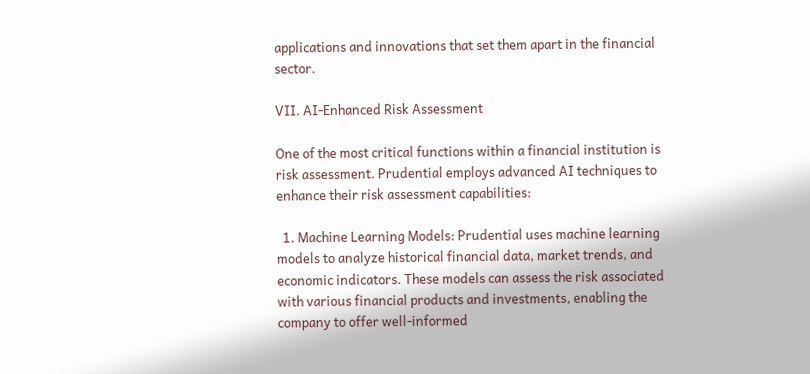applications and innovations that set them apart in the financial sector.

VII. AI-Enhanced Risk Assessment

One of the most critical functions within a financial institution is risk assessment. Prudential employs advanced AI techniques to enhance their risk assessment capabilities:

  1. Machine Learning Models: Prudential uses machine learning models to analyze historical financial data, market trends, and economic indicators. These models can assess the risk associated with various financial products and investments, enabling the company to offer well-informed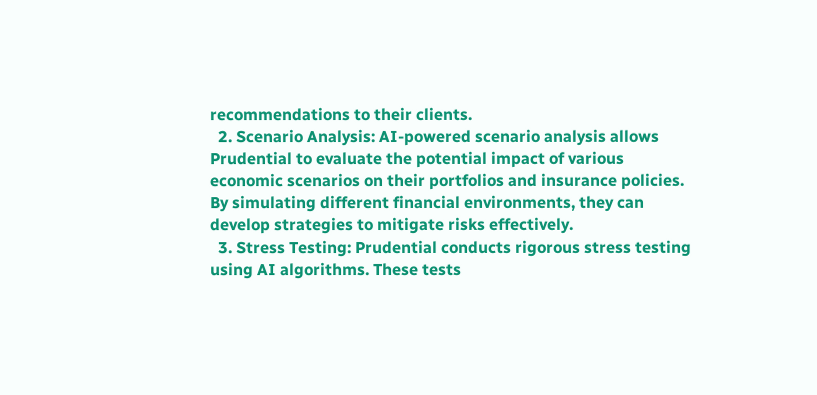recommendations to their clients.
  2. Scenario Analysis: AI-powered scenario analysis allows Prudential to evaluate the potential impact of various economic scenarios on their portfolios and insurance policies. By simulating different financial environments, they can develop strategies to mitigate risks effectively.
  3. Stress Testing: Prudential conducts rigorous stress testing using AI algorithms. These tests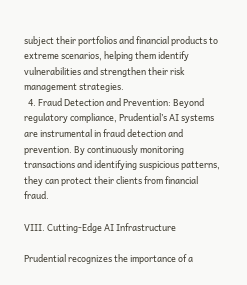subject their portfolios and financial products to extreme scenarios, helping them identify vulnerabilities and strengthen their risk management strategies.
  4. Fraud Detection and Prevention: Beyond regulatory compliance, Prudential’s AI systems are instrumental in fraud detection and prevention. By continuously monitoring transactions and identifying suspicious patterns, they can protect their clients from financial fraud.

VIII. Cutting-Edge AI Infrastructure

Prudential recognizes the importance of a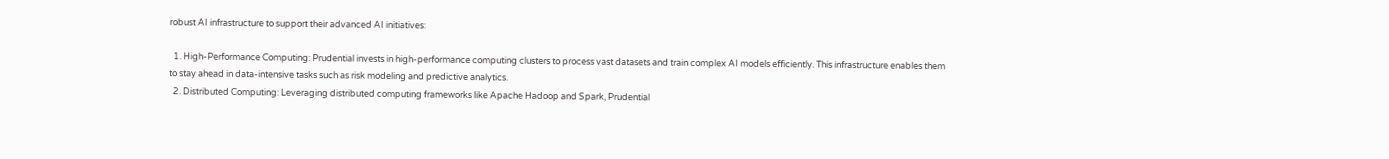robust AI infrastructure to support their advanced AI initiatives:

  1. High-Performance Computing: Prudential invests in high-performance computing clusters to process vast datasets and train complex AI models efficiently. This infrastructure enables them to stay ahead in data-intensive tasks such as risk modeling and predictive analytics.
  2. Distributed Computing: Leveraging distributed computing frameworks like Apache Hadoop and Spark, Prudential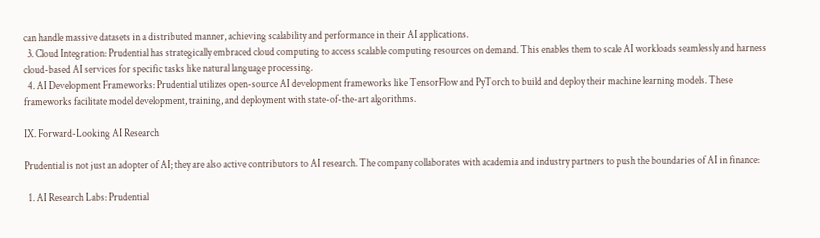can handle massive datasets in a distributed manner, achieving scalability and performance in their AI applications.
  3. Cloud Integration: Prudential has strategically embraced cloud computing to access scalable computing resources on demand. This enables them to scale AI workloads seamlessly and harness cloud-based AI services for specific tasks like natural language processing.
  4. AI Development Frameworks: Prudential utilizes open-source AI development frameworks like TensorFlow and PyTorch to build and deploy their machine learning models. These frameworks facilitate model development, training, and deployment with state-of-the-art algorithms.

IX. Forward-Looking AI Research

Prudential is not just an adopter of AI; they are also active contributors to AI research. The company collaborates with academia and industry partners to push the boundaries of AI in finance:

  1. AI Research Labs: Prudential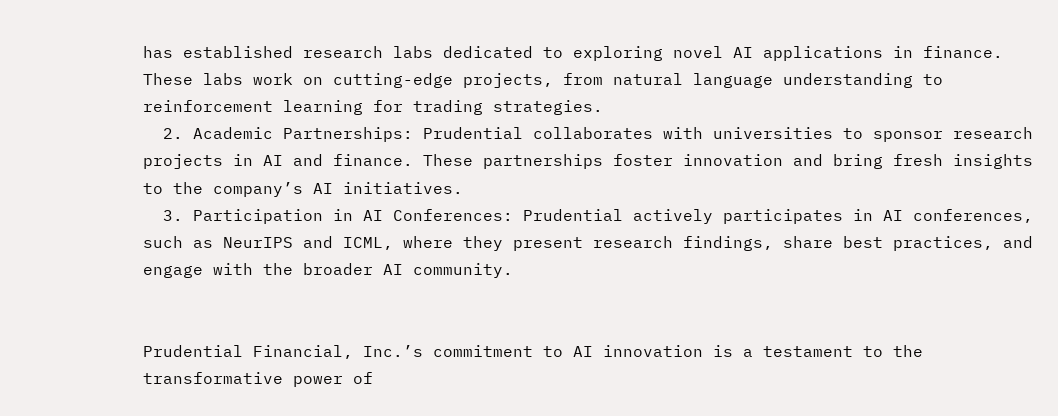has established research labs dedicated to exploring novel AI applications in finance. These labs work on cutting-edge projects, from natural language understanding to reinforcement learning for trading strategies.
  2. Academic Partnerships: Prudential collaborates with universities to sponsor research projects in AI and finance. These partnerships foster innovation and bring fresh insights to the company’s AI initiatives.
  3. Participation in AI Conferences: Prudential actively participates in AI conferences, such as NeurIPS and ICML, where they present research findings, share best practices, and engage with the broader AI community.


Prudential Financial, Inc.’s commitment to AI innovation is a testament to the transformative power of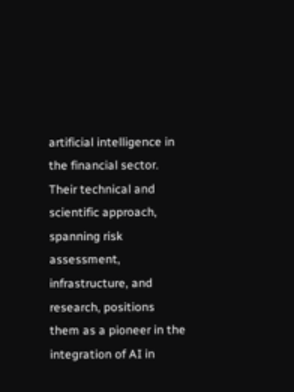artificial intelligence in the financial sector. Their technical and scientific approach, spanning risk assessment, infrastructure, and research, positions them as a pioneer in the integration of AI in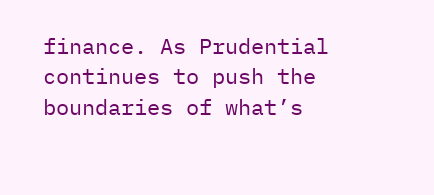finance. As Prudential continues to push the boundaries of what’s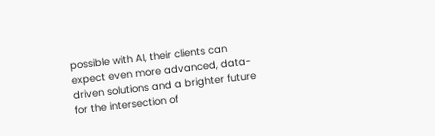possible with AI, their clients can expect even more advanced, data-driven solutions and a brighter future for the intersection of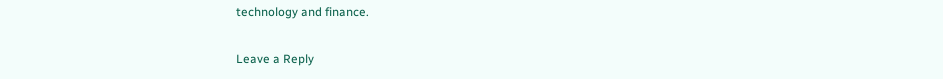technology and finance.

Leave a Reply